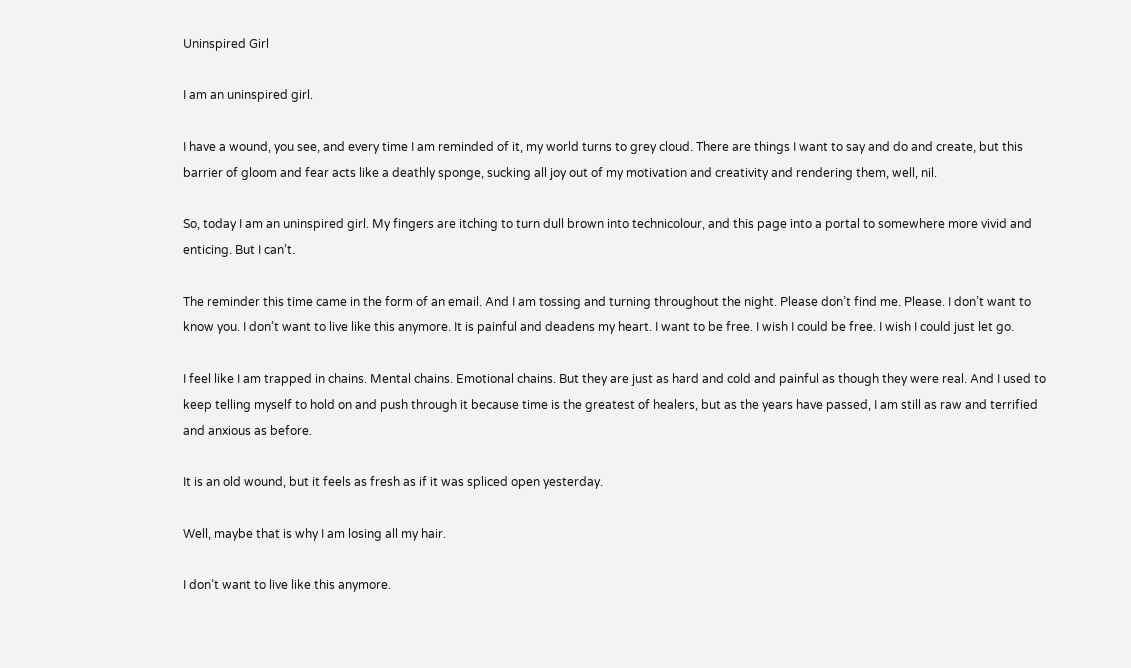Uninspired Girl

I am an uninspired girl.

I have a wound, you see, and every time I am reminded of it, my world turns to grey cloud. There are things I want to say and do and create, but this barrier of gloom and fear acts like a deathly sponge, sucking all joy out of my motivation and creativity and rendering them, well, nil.

So, today I am an uninspired girl. My fingers are itching to turn dull brown into technicolour, and this page into a portal to somewhere more vivid and enticing. But I can’t.

The reminder this time came in the form of an email. And I am tossing and turning throughout the night. Please don’t find me. Please. I don’t want to know you. I don’t want to live like this anymore. It is painful and deadens my heart. I want to be free. I wish I could be free. I wish I could just let go.

I feel like I am trapped in chains. Mental chains. Emotional chains. But they are just as hard and cold and painful as though they were real. And I used to keep telling myself to hold on and push through it because time is the greatest of healers, but as the years have passed, I am still as raw and terrified and anxious as before.

It is an old wound, but it feels as fresh as if it was spliced open yesterday.

Well, maybe that is why I am losing all my hair.

I don’t want to live like this anymore.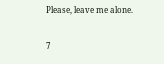Please, leave me alone.

7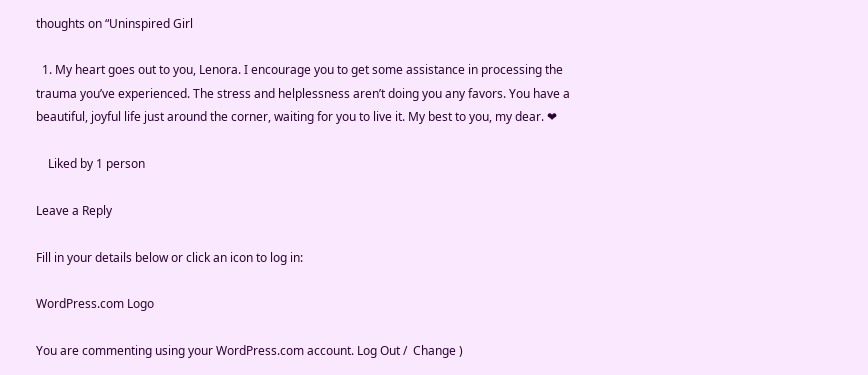thoughts on “Uninspired Girl

  1. My heart goes out to you, Lenora. I encourage you to get some assistance in processing the trauma you’ve experienced. The stress and helplessness aren’t doing you any favors. You have a beautiful, joyful life just around the corner, waiting for you to live it. My best to you, my dear. ❤

    Liked by 1 person

Leave a Reply

Fill in your details below or click an icon to log in:

WordPress.com Logo

You are commenting using your WordPress.com account. Log Out /  Change )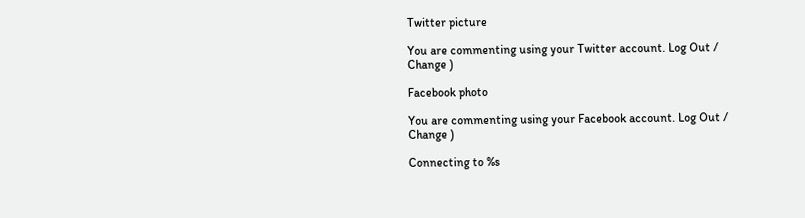Twitter picture

You are commenting using your Twitter account. Log Out /  Change )

Facebook photo

You are commenting using your Facebook account. Log Out /  Change )

Connecting to %s